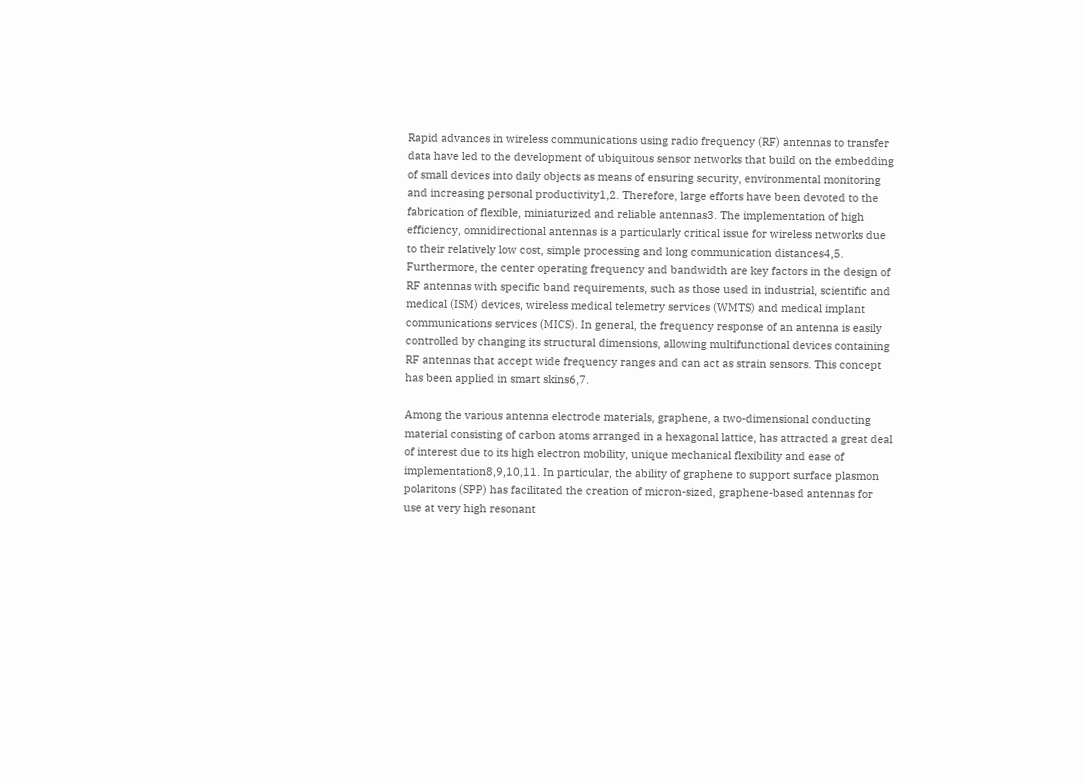Rapid advances in wireless communications using radio frequency (RF) antennas to transfer data have led to the development of ubiquitous sensor networks that build on the embedding of small devices into daily objects as means of ensuring security, environmental monitoring and increasing personal productivity1,2. Therefore, large efforts have been devoted to the fabrication of flexible, miniaturized and reliable antennas3. The implementation of high efficiency, omnidirectional antennas is a particularly critical issue for wireless networks due to their relatively low cost, simple processing and long communication distances4,5. Furthermore, the center operating frequency and bandwidth are key factors in the design of RF antennas with specific band requirements, such as those used in industrial, scientific and medical (ISM) devices, wireless medical telemetry services (WMTS) and medical implant communications services (MICS). In general, the frequency response of an antenna is easily controlled by changing its structural dimensions, allowing multifunctional devices containing RF antennas that accept wide frequency ranges and can act as strain sensors. This concept has been applied in smart skins6,7.

Among the various antenna electrode materials, graphene, a two-dimensional conducting material consisting of carbon atoms arranged in a hexagonal lattice, has attracted a great deal of interest due to its high electron mobility, unique mechanical flexibility and ease of implementation8,9,10,11. In particular, the ability of graphene to support surface plasmon polaritons (SPP) has facilitated the creation of micron-sized, graphene-based antennas for use at very high resonant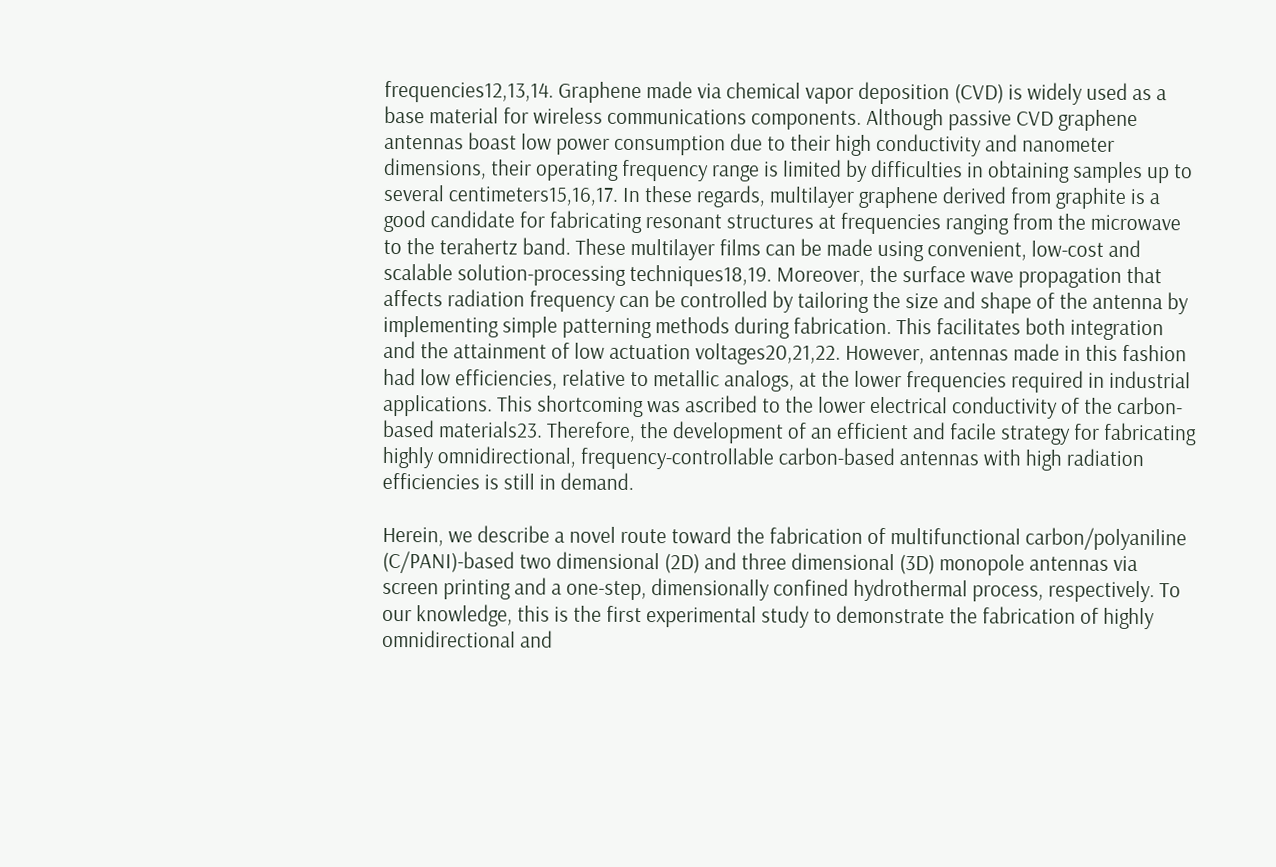frequencies12,13,14. Graphene made via chemical vapor deposition (CVD) is widely used as a base material for wireless communications components. Although passive CVD graphene antennas boast low power consumption due to their high conductivity and nanometer dimensions, their operating frequency range is limited by difficulties in obtaining samples up to several centimeters15,16,17. In these regards, multilayer graphene derived from graphite is a good candidate for fabricating resonant structures at frequencies ranging from the microwave to the terahertz band. These multilayer films can be made using convenient, low-cost and scalable solution-processing techniques18,19. Moreover, the surface wave propagation that affects radiation frequency can be controlled by tailoring the size and shape of the antenna by implementing simple patterning methods during fabrication. This facilitates both integration and the attainment of low actuation voltages20,21,22. However, antennas made in this fashion had low efficiencies, relative to metallic analogs, at the lower frequencies required in industrial applications. This shortcoming was ascribed to the lower electrical conductivity of the carbon-based materials23. Therefore, the development of an efficient and facile strategy for fabricating highly omnidirectional, frequency-controllable carbon-based antennas with high radiation efficiencies is still in demand.

Herein, we describe a novel route toward the fabrication of multifunctional carbon/polyaniline (C/PANI)-based two dimensional (2D) and three dimensional (3D) monopole antennas via screen printing and a one-step, dimensionally confined hydrothermal process, respectively. To our knowledge, this is the first experimental study to demonstrate the fabrication of highly omnidirectional and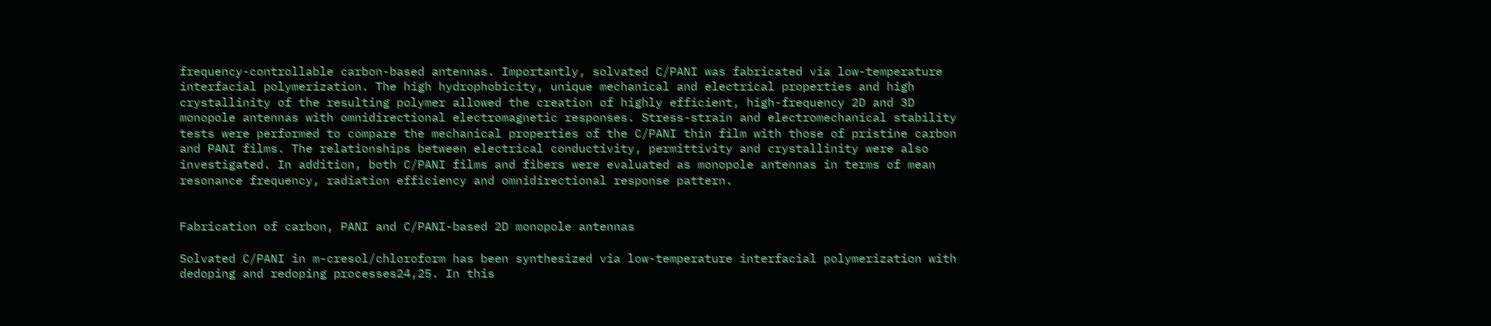frequency-controllable carbon-based antennas. Importantly, solvated C/PANI was fabricated via low-temperature interfacial polymerization. The high hydrophobicity, unique mechanical and electrical properties and high crystallinity of the resulting polymer allowed the creation of highly efficient, high-frequency 2D and 3D monopole antennas with omnidirectional electromagnetic responses. Stress-strain and electromechanical stability tests were performed to compare the mechanical properties of the C/PANI thin film with those of pristine carbon and PANI films. The relationships between electrical conductivity, permittivity and crystallinity were also investigated. In addition, both C/PANI films and fibers were evaluated as monopole antennas in terms of mean resonance frequency, radiation efficiency and omnidirectional response pattern.


Fabrication of carbon, PANI and C/PANI-based 2D monopole antennas

Solvated C/PANI in m-cresol/chloroform has been synthesized via low-temperature interfacial polymerization with dedoping and redoping processes24,25. In this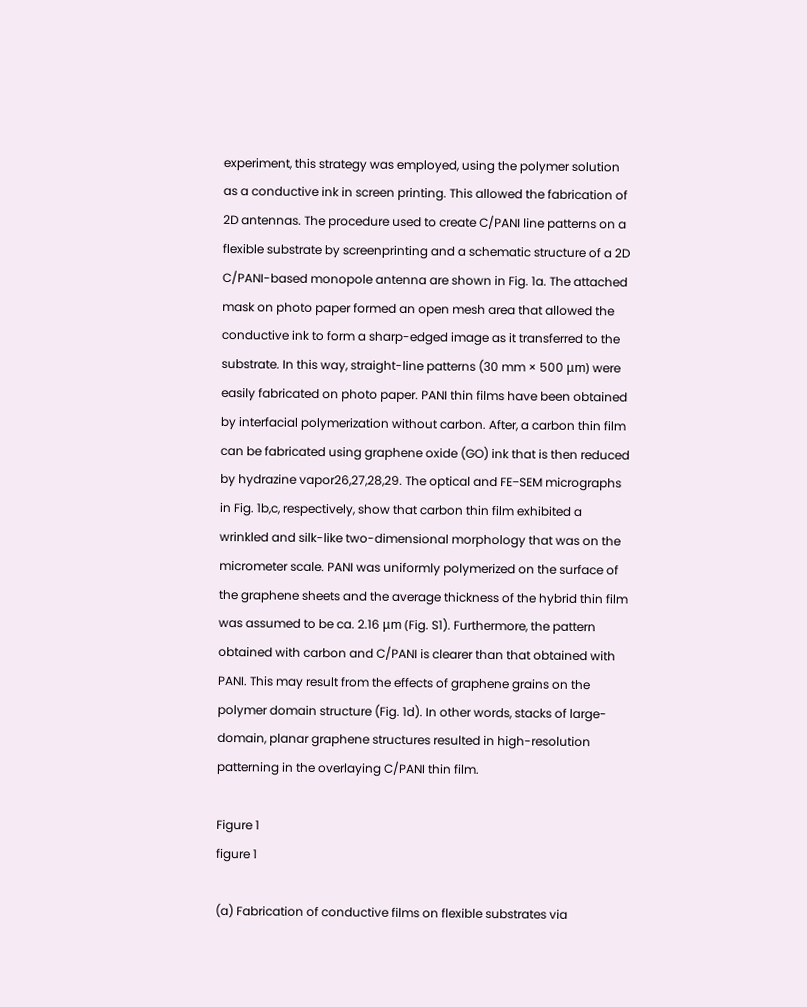experiment, this strategy was employed, using the polymer solution as a conductive ink in screen printing. This allowed the fabrication of 2D antennas. The procedure used to create C/PANI line patterns on a flexible substrate by screenprinting and a schematic structure of a 2D C/PANI-based monopole antenna are shown in Fig. 1a. The attached mask on photo paper formed an open mesh area that allowed the conductive ink to form a sharp-edged image as it transferred to the substrate. In this way, straight-line patterns (30 mm × 500 μm) were easily fabricated on photo paper. PANI thin films have been obtained by interfacial polymerization without carbon. After, a carbon thin film can be fabricated using graphene oxide (GO) ink that is then reduced by hydrazine vapor26,27,28,29. The optical and FE−SEM micrographs in Fig. 1b,c, respectively, show that carbon thin film exhibited a wrinkled and silk-like two-dimensional morphology that was on the micrometer scale. PANI was uniformly polymerized on the surface of the graphene sheets and the average thickness of the hybrid thin film was assumed to be ca. 2.16 μm (Fig. S1). Furthermore, the pattern obtained with carbon and C/PANI is clearer than that obtained with PANI. This may result from the effects of graphene grains on the polymer domain structure (Fig. 1d). In other words, stacks of large-domain, planar graphene structures resulted in high-resolution patterning in the overlaying C/PANI thin film.

Figure 1
figure 1

(a) Fabrication of conductive films on flexible substrates via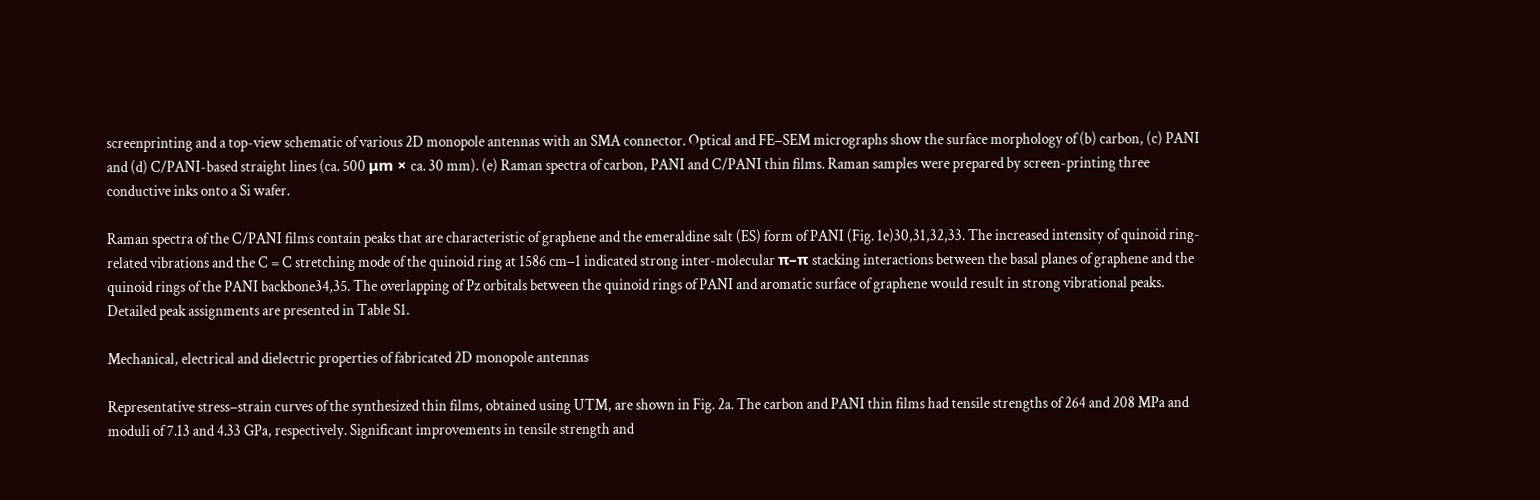screenprinting and a top-view schematic of various 2D monopole antennas with an SMA connector. Optical and FE−SEM micrographs show the surface morphology of (b) carbon, (c) PANI and (d) C/PANI-based straight lines (ca. 500 μm × ca. 30 mm). (e) Raman spectra of carbon, PANI and C/PANI thin films. Raman samples were prepared by screen-printing three conductive inks onto a Si wafer.

Raman spectra of the C/PANI films contain peaks that are characteristic of graphene and the emeraldine salt (ES) form of PANI (Fig. 1e)30,31,32,33. The increased intensity of quinoid ring-related vibrations and the C = C stretching mode of the quinoid ring at 1586 cm−1 indicated strong inter-molecular π–π stacking interactions between the basal planes of graphene and the quinoid rings of the PANI backbone34,35. The overlapping of Pz orbitals between the quinoid rings of PANI and aromatic surface of graphene would result in strong vibrational peaks. Detailed peak assignments are presented in Table S1.

Mechanical, electrical and dielectric properties of fabricated 2D monopole antennas

Representative stress−strain curves of the synthesized thin films, obtained using UTM, are shown in Fig. 2a. The carbon and PANI thin films had tensile strengths of 264 and 208 MPa and moduli of 7.13 and 4.33 GPa, respectively. Significant improvements in tensile strength and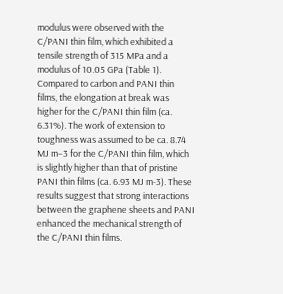modulus were observed with the C/PANI thin film, which exhibited a tensile strength of 315 MPa and a modulus of 10.05 GPa (Table 1). Compared to carbon and PANI thin films, the elongation at break was higher for the C/PANI thin film (ca. 6.31%). The work of extension to toughness was assumed to be ca. 8.74 MJ m−3 for the C/PANI thin film, which is slightly higher than that of pristine PANI thin films (ca. 6.93 MJ m-3). These results suggest that strong interactions between the graphene sheets and PANI enhanced the mechanical strength of the C/PANI thin films.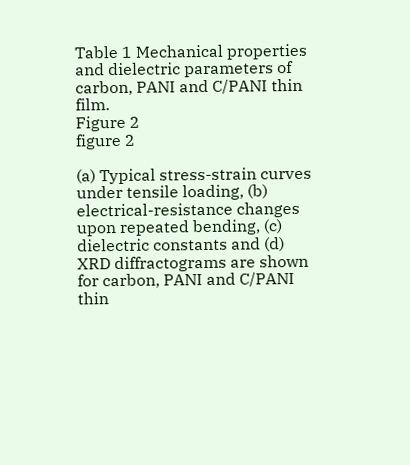Table 1 Mechanical properties and dielectric parameters of carbon, PANI and C/PANI thin film.
Figure 2
figure 2

(a) Typical stress-strain curves under tensile loading, (b) electrical-resistance changes upon repeated bending, (c) dielectric constants and (d) XRD diffractograms are shown for carbon, PANI and C/PANI thin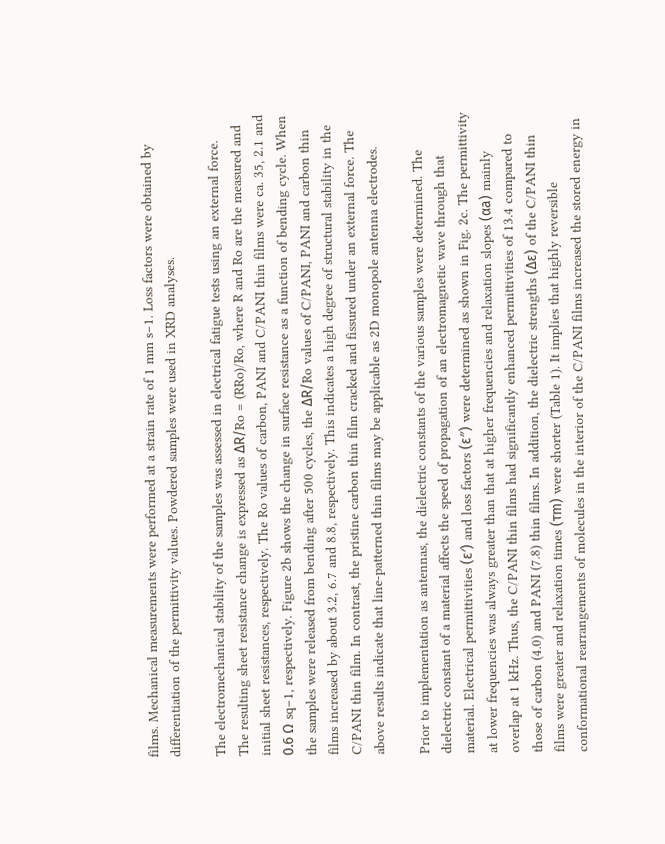films. Mechanical measurements were performed at a strain rate of 1 mm s−1. Loss factors were obtained by differentiation of the permittivity values. Powdered samples were used in XRD analyses.

The electromechanical stability of the samples was assessed in electrical fatigue tests using an external force. The resulting sheet resistance change is expressed as ΔR/Ro = (RRo)/Ro, where R and Ro are the measured and initial sheet resistances, respectively. The Ro values of carbon, PANI and C/PANI thin films were ca. 35, 2.1 and 0.6 Ω sq−1, respectively. Figure 2b shows the change in surface resistance as a function of bending cycle. When the samples were released from bending after 500 cycles, the ΔR/Ro values of C/PANI, PANI and carbon thin films increased by about 3.2, 6.7 and 8.8, respectively. This indicates a high degree of structural stability in the C/PANI thin film. In contrast, the pristine carbon thin film cracked and fissured under an external force. The above results indicate that line-patterned thin films may be applicable as 2D monopole antenna electrodes.

Prior to implementation as antennas, the dielectric constants of the various samples were determined. The dielectric constant of a material affects the speed of propagation of an electromagnetic wave through that material. Electrical permittivities (ε′) and loss factors (ε″) were determined as shown in Fig. 2c. The permittivity at lower frequencies was always greater than that at higher frequencies and relaxation slopes (αa) mainly overlap at 1 kHz. Thus, the C/PANI thin films had significantly enhanced permittivities of 13.4 compared to those of carbon (4.0) and PANI (7.8) thin films. In addition, the dielectric strengths (Δε) of the C/PANI thin films were greater and relaxation times (τm) were shorter (Table 1). It implies that highly reversible conformational rearrangements of molecules in the interior of the C/PANI films increased the stored energy in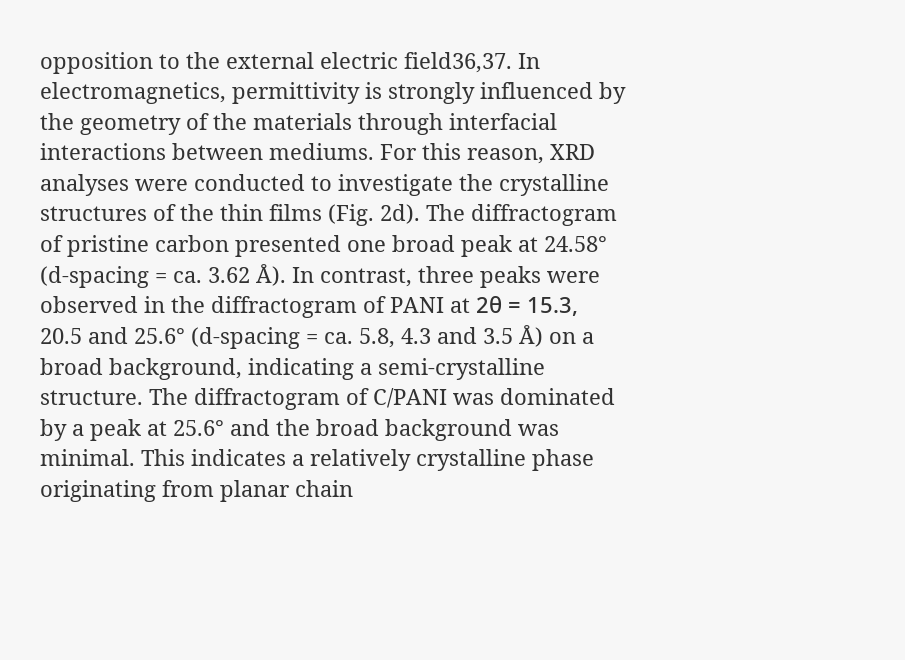opposition to the external electric field36,37. In electromagnetics, permittivity is strongly influenced by the geometry of the materials through interfacial interactions between mediums. For this reason, XRD analyses were conducted to investigate the crystalline structures of the thin films (Fig. 2d). The diffractogram of pristine carbon presented one broad peak at 24.58° (d-spacing = ca. 3.62 Å). In contrast, three peaks were observed in the diffractogram of PANI at 2θ = 15.3, 20.5 and 25.6° (d-spacing = ca. 5.8, 4.3 and 3.5 Å) on a broad background, indicating a semi-crystalline structure. The diffractogram of C/PANI was dominated by a peak at 25.6° and the broad background was minimal. This indicates a relatively crystalline phase originating from planar chain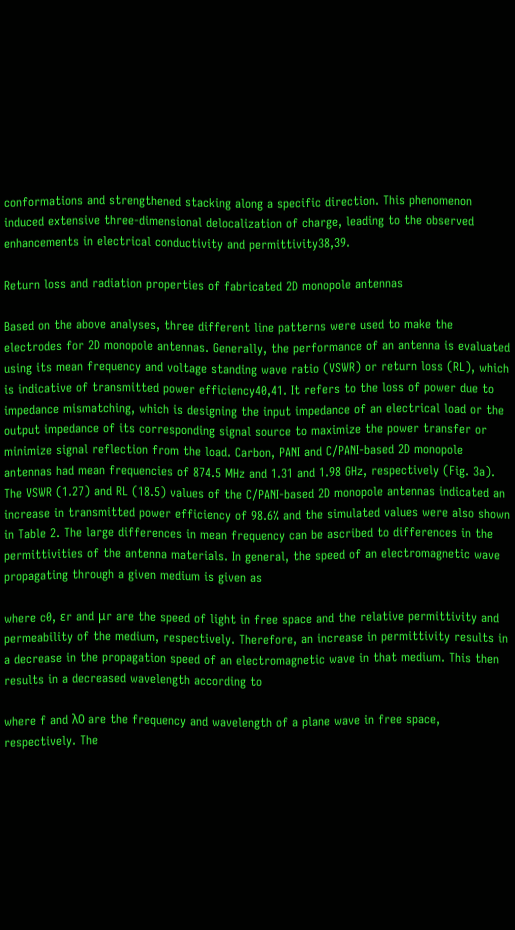conformations and strengthened stacking along a specific direction. This phenomenon induced extensive three-dimensional delocalization of charge, leading to the observed enhancements in electrical conductivity and permittivity38,39.

Return loss and radiation properties of fabricated 2D monopole antennas

Based on the above analyses, three different line patterns were used to make the electrodes for 2D monopole antennas. Generally, the performance of an antenna is evaluated using its mean frequency and voltage standing wave ratio (VSWR) or return loss (RL), which is indicative of transmitted power efficiency40,41. It refers to the loss of power due to impedance mismatching, which is designing the input impedance of an electrical load or the output impedance of its corresponding signal source to maximize the power transfer or minimize signal reflection from the load. Carbon, PANI and C/PANI-based 2D monopole antennas had mean frequencies of 874.5 MHz and 1.31 and 1.98 GHz, respectively (Fig. 3a). The VSWR (1.27) and RL (18.5) values of the C/PANI-based 2D monopole antennas indicated an increase in transmitted power efficiency of 98.6% and the simulated values were also shown in Table 2. The large differences in mean frequency can be ascribed to differences in the permittivities of the antenna materials. In general, the speed of an electromagnetic wave propagating through a given medium is given as

where c0, εr and μr are the speed of light in free space and the relative permittivity and permeability of the medium, respectively. Therefore, an increase in permittivity results in a decrease in the propagation speed of an electromagnetic wave in that medium. This then results in a decreased wavelength according to

where f and λ0 are the frequency and wavelength of a plane wave in free space, respectively. The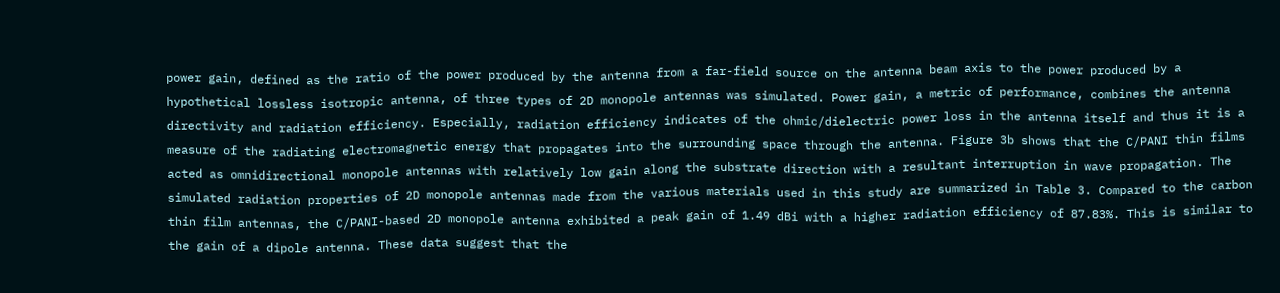power gain, defined as the ratio of the power produced by the antenna from a far-field source on the antenna beam axis to the power produced by a hypothetical lossless isotropic antenna, of three types of 2D monopole antennas was simulated. Power gain, a metric of performance, combines the antenna directivity and radiation efficiency. Especially, radiation efficiency indicates of the ohmic/dielectric power loss in the antenna itself and thus it is a measure of the radiating electromagnetic energy that propagates into the surrounding space through the antenna. Figure 3b shows that the C/PANI thin films acted as omnidirectional monopole antennas with relatively low gain along the substrate direction with a resultant interruption in wave propagation. The simulated radiation properties of 2D monopole antennas made from the various materials used in this study are summarized in Table 3. Compared to the carbon thin film antennas, the C/PANI-based 2D monopole antenna exhibited a peak gain of 1.49 dBi with a higher radiation efficiency of 87.83%. This is similar to the gain of a dipole antenna. These data suggest that the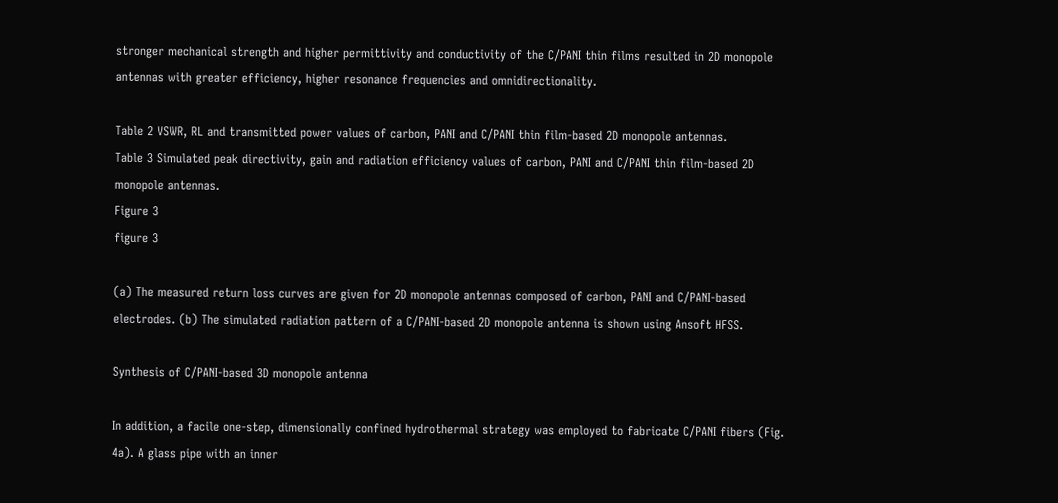stronger mechanical strength and higher permittivity and conductivity of the C/PANI thin films resulted in 2D monopole antennas with greater efficiency, higher resonance frequencies and omnidirectionality.

Table 2 VSWR, RL and transmitted power values of carbon, PANI and C/PANI thin film-based 2D monopole antennas.
Table 3 Simulated peak directivity, gain and radiation efficiency values of carbon, PANI and C/PANI thin film-based 2D monopole antennas.
Figure 3
figure 3

(a) The measured return loss curves are given for 2D monopole antennas composed of carbon, PANI and C/PANI-based electrodes. (b) The simulated radiation pattern of a C/PANI-based 2D monopole antenna is shown using Ansoft HFSS.

Synthesis of C/PANI-based 3D monopole antenna

In addition, a facile one-step, dimensionally confined hydrothermal strategy was employed to fabricate C/PANI fibers (Fig. 4a). A glass pipe with an inner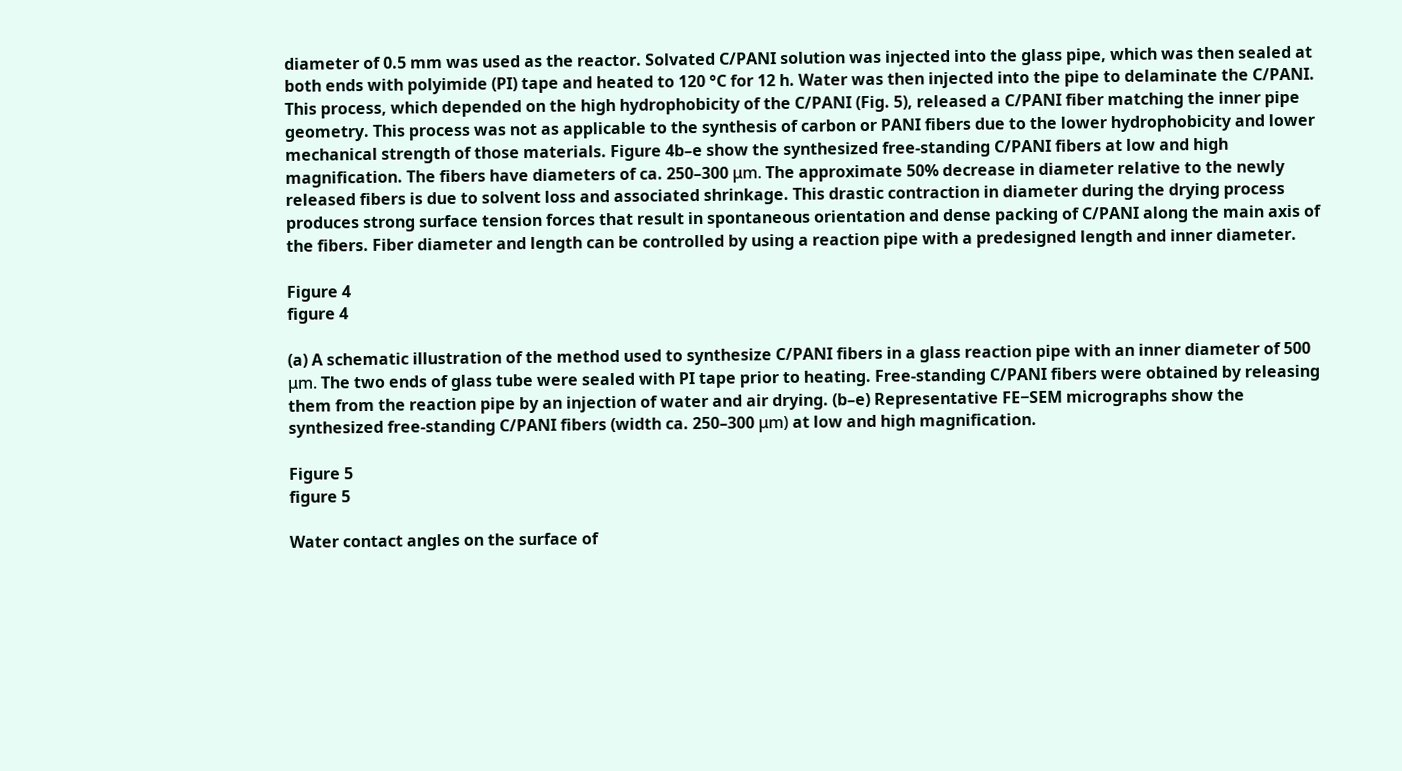diameter of 0.5 mm was used as the reactor. Solvated C/PANI solution was injected into the glass pipe, which was then sealed at both ends with polyimide (PI) tape and heated to 120 °C for 12 h. Water was then injected into the pipe to delaminate the C/PANI. This process, which depended on the high hydrophobicity of the C/PANI (Fig. 5), released a C/PANI fiber matching the inner pipe geometry. This process was not as applicable to the synthesis of carbon or PANI fibers due to the lower hydrophobicity and lower mechanical strength of those materials. Figure 4b–e show the synthesized free-standing C/PANI fibers at low and high magnification. The fibers have diameters of ca. 250–300 μm. The approximate 50% decrease in diameter relative to the newly released fibers is due to solvent loss and associated shrinkage. This drastic contraction in diameter during the drying process produces strong surface tension forces that result in spontaneous orientation and dense packing of C/PANI along the main axis of the fibers. Fiber diameter and length can be controlled by using a reaction pipe with a predesigned length and inner diameter.

Figure 4
figure 4

(a) A schematic illustration of the method used to synthesize C/PANI fibers in a glass reaction pipe with an inner diameter of 500 μm. The two ends of glass tube were sealed with PI tape prior to heating. Free-standing C/PANI fibers were obtained by releasing them from the reaction pipe by an injection of water and air drying. (b–e) Representative FE−SEM micrographs show the synthesized free-standing C/PANI fibers (width ca. 250–300 μm) at low and high magnification.

Figure 5
figure 5

Water contact angles on the surface of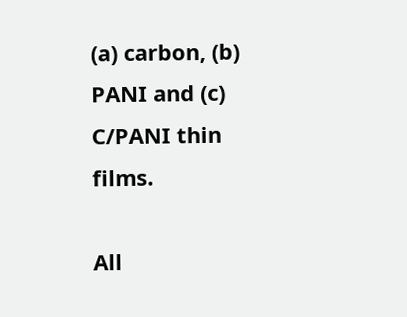(a) carbon, (b) PANI and (c) C/PANI thin films.

All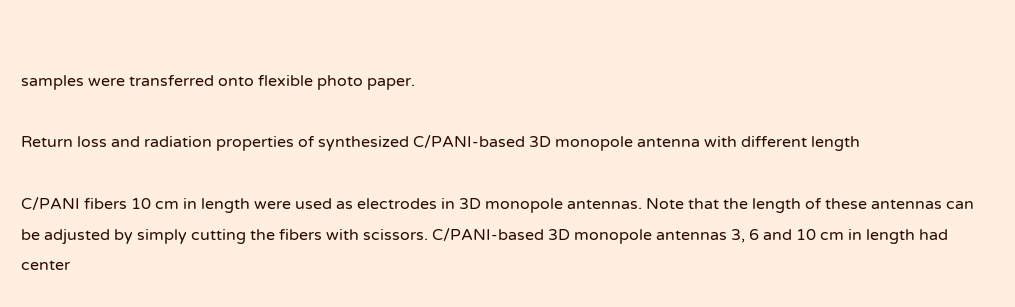samples were transferred onto flexible photo paper.

Return loss and radiation properties of synthesized C/PANI-based 3D monopole antenna with different length

C/PANI fibers 10 cm in length were used as electrodes in 3D monopole antennas. Note that the length of these antennas can be adjusted by simply cutting the fibers with scissors. C/PANI-based 3D monopole antennas 3, 6 and 10 cm in length had center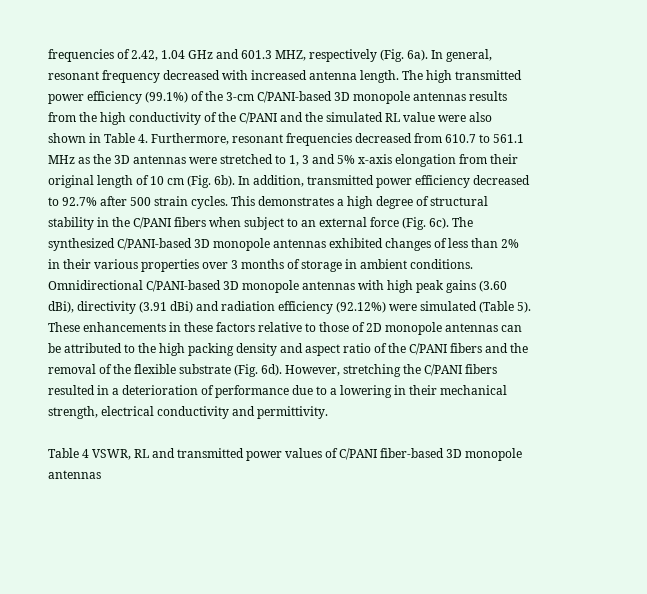frequencies of 2.42, 1.04 GHz and 601.3 MHZ, respectively (Fig. 6a). In general, resonant frequency decreased with increased antenna length. The high transmitted power efficiency (99.1%) of the 3-cm C/PANI-based 3D monopole antennas results from the high conductivity of the C/PANI and the simulated RL value were also shown in Table 4. Furthermore, resonant frequencies decreased from 610.7 to 561.1 MHz as the 3D antennas were stretched to 1, 3 and 5% x-axis elongation from their original length of 10 cm (Fig. 6b). In addition, transmitted power efficiency decreased to 92.7% after 500 strain cycles. This demonstrates a high degree of structural stability in the C/PANI fibers when subject to an external force (Fig. 6c). The synthesized C/PANI-based 3D monopole antennas exhibited changes of less than 2% in their various properties over 3 months of storage in ambient conditions. Omnidirectional C/PANI-based 3D monopole antennas with high peak gains (3.60 dBi), directivity (3.91 dBi) and radiation efficiency (92.12%) were simulated (Table 5). These enhancements in these factors relative to those of 2D monopole antennas can be attributed to the high packing density and aspect ratio of the C/PANI fibers and the removal of the flexible substrate (Fig. 6d). However, stretching the C/PANI fibers resulted in a deterioration of performance due to a lowering in their mechanical strength, electrical conductivity and permittivity.

Table 4 VSWR, RL and transmitted power values of C/PANI fiber-based 3D monopole antennas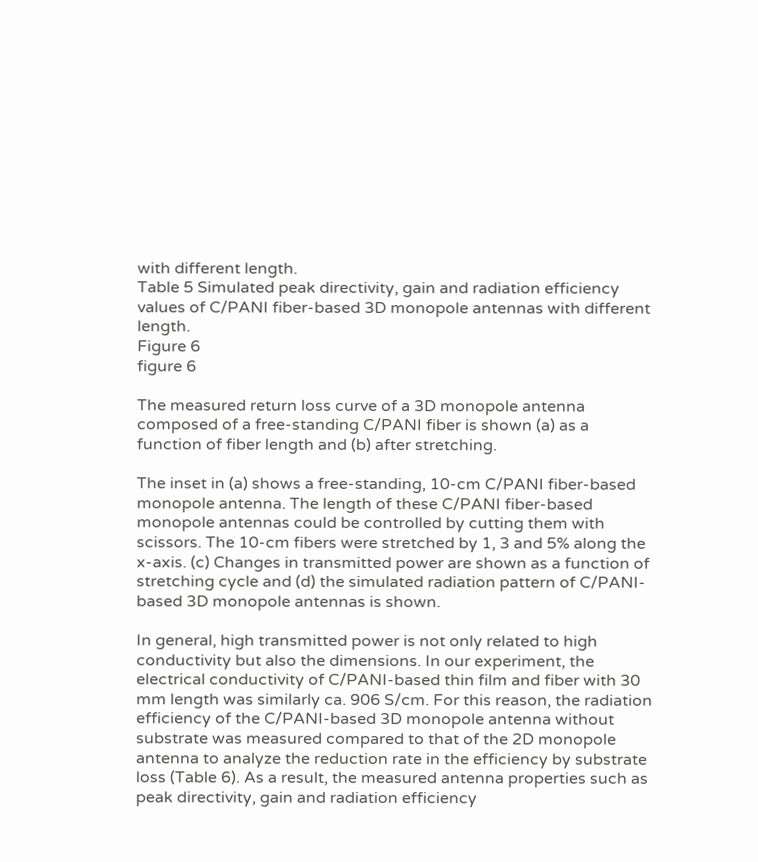with different length.
Table 5 Simulated peak directivity, gain and radiation efficiency values of C/PANI fiber-based 3D monopole antennas with different length.
Figure 6
figure 6

The measured return loss curve of a 3D monopole antenna composed of a free-standing C/PANI fiber is shown (a) as a function of fiber length and (b) after stretching.

The inset in (a) shows a free-standing, 10-cm C/PANI fiber-based monopole antenna. The length of these C/PANI fiber-based monopole antennas could be controlled by cutting them with scissors. The 10-cm fibers were stretched by 1, 3 and 5% along the x-axis. (c) Changes in transmitted power are shown as a function of stretching cycle and (d) the simulated radiation pattern of C/PANI-based 3D monopole antennas is shown.

In general, high transmitted power is not only related to high conductivity but also the dimensions. In our experiment, the electrical conductivity of C/PANI-based thin film and fiber with 30 mm length was similarly ca. 906 S/cm. For this reason, the radiation efficiency of the C/PANI-based 3D monopole antenna without substrate was measured compared to that of the 2D monopole antenna to analyze the reduction rate in the efficiency by substrate loss (Table 6). As a result, the measured antenna properties such as peak directivity, gain and radiation efficiency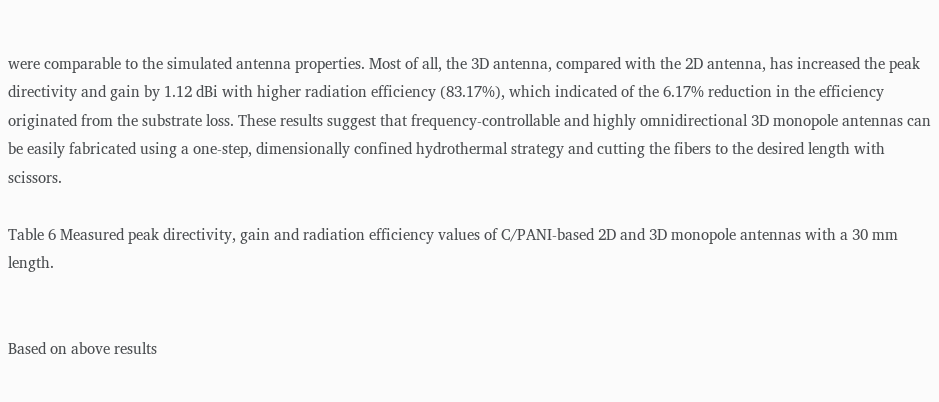were comparable to the simulated antenna properties. Most of all, the 3D antenna, compared with the 2D antenna, has increased the peak directivity and gain by 1.12 dBi with higher radiation efficiency (83.17%), which indicated of the 6.17% reduction in the efficiency originated from the substrate loss. These results suggest that frequency-controllable and highly omnidirectional 3D monopole antennas can be easily fabricated using a one-step, dimensionally confined hydrothermal strategy and cutting the fibers to the desired length with scissors.

Table 6 Measured peak directivity, gain and radiation efficiency values of C/PANI-based 2D and 3D monopole antennas with a 30 mm length.


Based on above results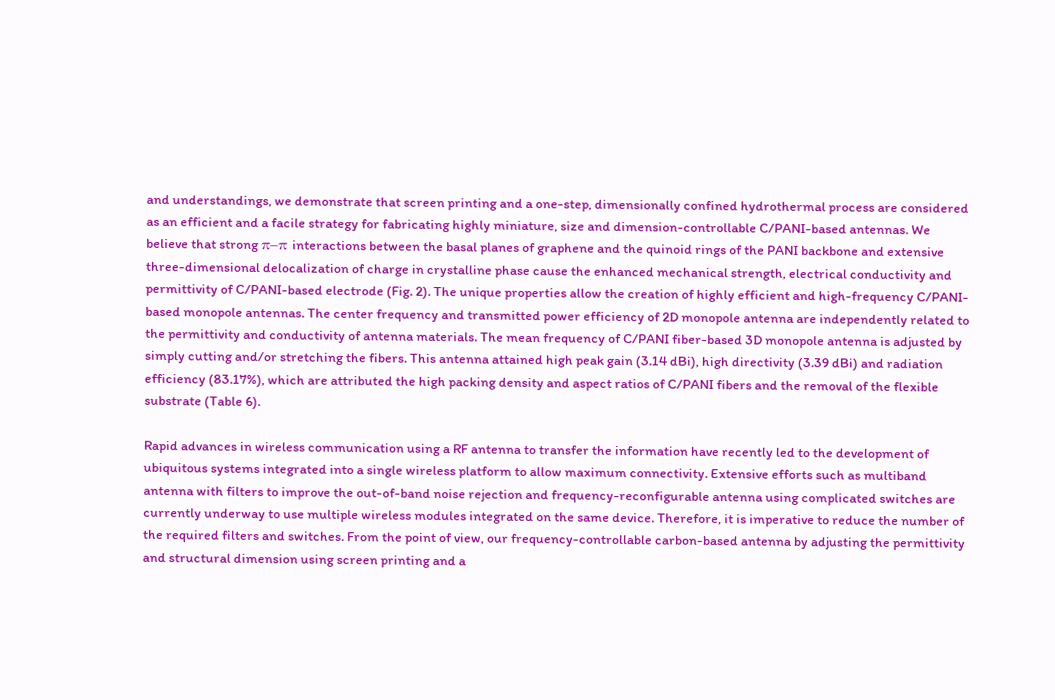and understandings, we demonstrate that screen printing and a one-step, dimensionally confined hydrothermal process are considered as an efficient and a facile strategy for fabricating highly miniature, size and dimension-controllable C/PANI-based antennas. We believe that strong π–π interactions between the basal planes of graphene and the quinoid rings of the PANI backbone and extensive three-dimensional delocalization of charge in crystalline phase cause the enhanced mechanical strength, electrical conductivity and permittivity of C/PANI-based electrode (Fig. 2). The unique properties allow the creation of highly efficient and high-frequency C/PANI-based monopole antennas. The center frequency and transmitted power efficiency of 2D monopole antenna are independently related to the permittivity and conductivity of antenna materials. The mean frequency of C/PANI fiber-based 3D monopole antenna is adjusted by simply cutting and/or stretching the fibers. This antenna attained high peak gain (3.14 dBi), high directivity (3.39 dBi) and radiation efficiency (83.17%), which are attributed the high packing density and aspect ratios of C/PANI fibers and the removal of the flexible substrate (Table 6).

Rapid advances in wireless communication using a RF antenna to transfer the information have recently led to the development of ubiquitous systems integrated into a single wireless platform to allow maximum connectivity. Extensive efforts such as multiband antenna with filters to improve the out-of-band noise rejection and frequency-reconfigurable antenna using complicated switches are currently underway to use multiple wireless modules integrated on the same device. Therefore, it is imperative to reduce the number of the required filters and switches. From the point of view, our frequency-controllable carbon-based antenna by adjusting the permittivity and structural dimension using screen printing and a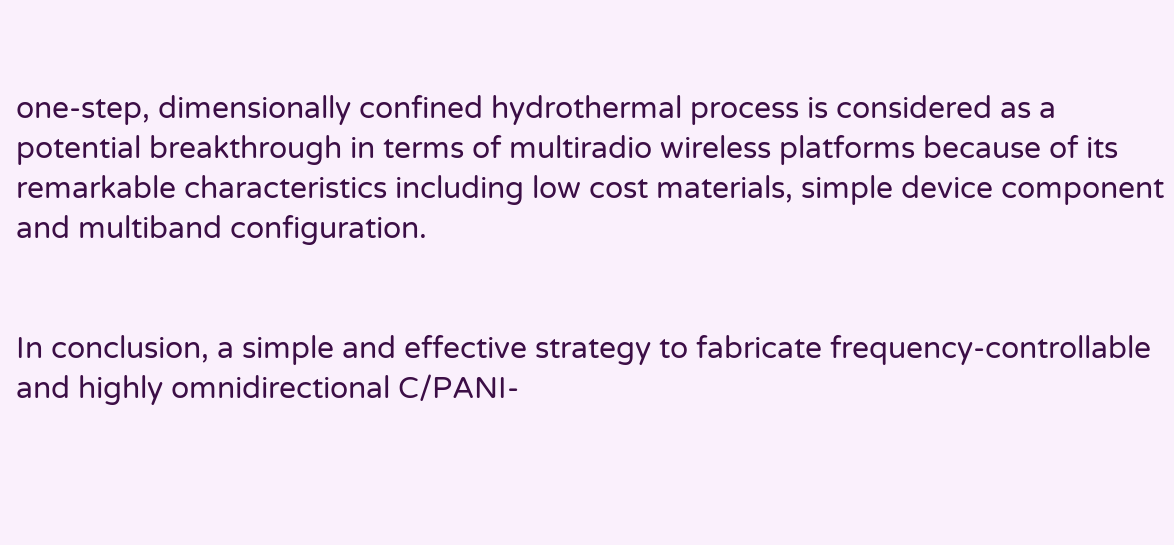one-step, dimensionally confined hydrothermal process is considered as a potential breakthrough in terms of multiradio wireless platforms because of its remarkable characteristics including low cost materials, simple device component and multiband configuration.


In conclusion, a simple and effective strategy to fabricate frequency-controllable and highly omnidirectional C/PANI-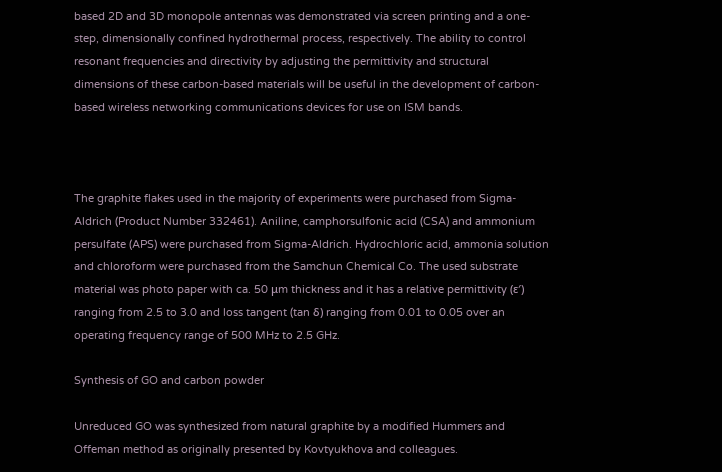based 2D and 3D monopole antennas was demonstrated via screen printing and a one-step, dimensionally confined hydrothermal process, respectively. The ability to control resonant frequencies and directivity by adjusting the permittivity and structural dimensions of these carbon-based materials will be useful in the development of carbon-based wireless networking communications devices for use on ISM bands.



The graphite flakes used in the majority of experiments were purchased from Sigma-Aldrich (Product Number 332461). Aniline, camphorsulfonic acid (CSA) and ammonium persulfate (APS) were purchased from Sigma-Aldrich. Hydrochloric acid, ammonia solution and chloroform were purchased from the Samchun Chemical Co. The used substrate material was photo paper with ca. 50 μm thickness and it has a relative permittivity (ε′) ranging from 2.5 to 3.0 and loss tangent (tan δ) ranging from 0.01 to 0.05 over an operating frequency range of 500 MHz to 2.5 GHz.

Synthesis of GO and carbon powder

Unreduced GO was synthesized from natural graphite by a modified Hummers and Offeman method as originally presented by Kovtyukhova and colleagues.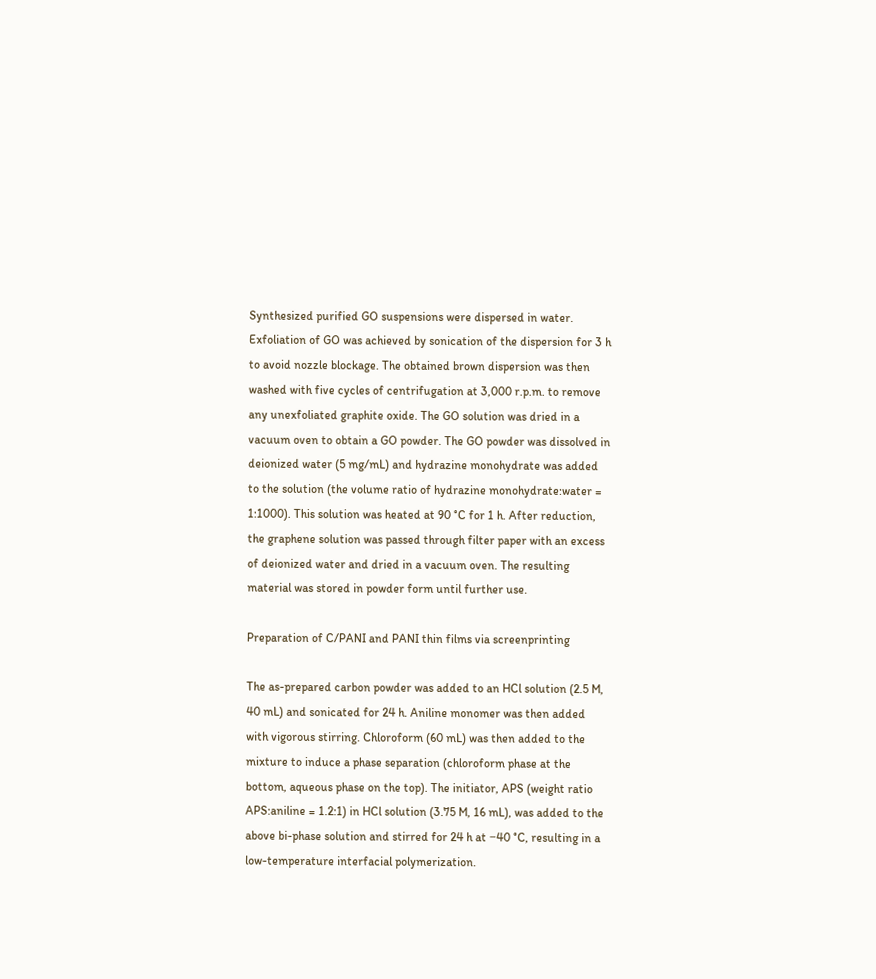Synthesized purified GO suspensions were dispersed in water. Exfoliation of GO was achieved by sonication of the dispersion for 3 h to avoid nozzle blockage. The obtained brown dispersion was then washed with five cycles of centrifugation at 3,000 r.p.m. to remove any unexfoliated graphite oxide. The GO solution was dried in a vacuum oven to obtain a GO powder. The GO powder was dissolved in deionized water (5 mg/mL) and hydrazine monohydrate was added to the solution (the volume ratio of hydrazine monohydrate:water = 1:1000). This solution was heated at 90 °C for 1 h. After reduction, the graphene solution was passed through filter paper with an excess of deionized water and dried in a vacuum oven. The resulting material was stored in powder form until further use.

Preparation of C/PANI and PANI thin films via screenprinting

The as-prepared carbon powder was added to an HCl solution (2.5 M, 40 mL) and sonicated for 24 h. Aniline monomer was then added with vigorous stirring. Chloroform (60 mL) was then added to the mixture to induce a phase separation (chloroform phase at the bottom, aqueous phase on the top). The initiator, APS (weight ratio APS:aniline = 1.2:1) in HCl solution (3.75 M, 16 mL), was added to the above bi-phase solution and stirred for 24 h at −40 °C, resulting in a low-temperature interfacial polymerization.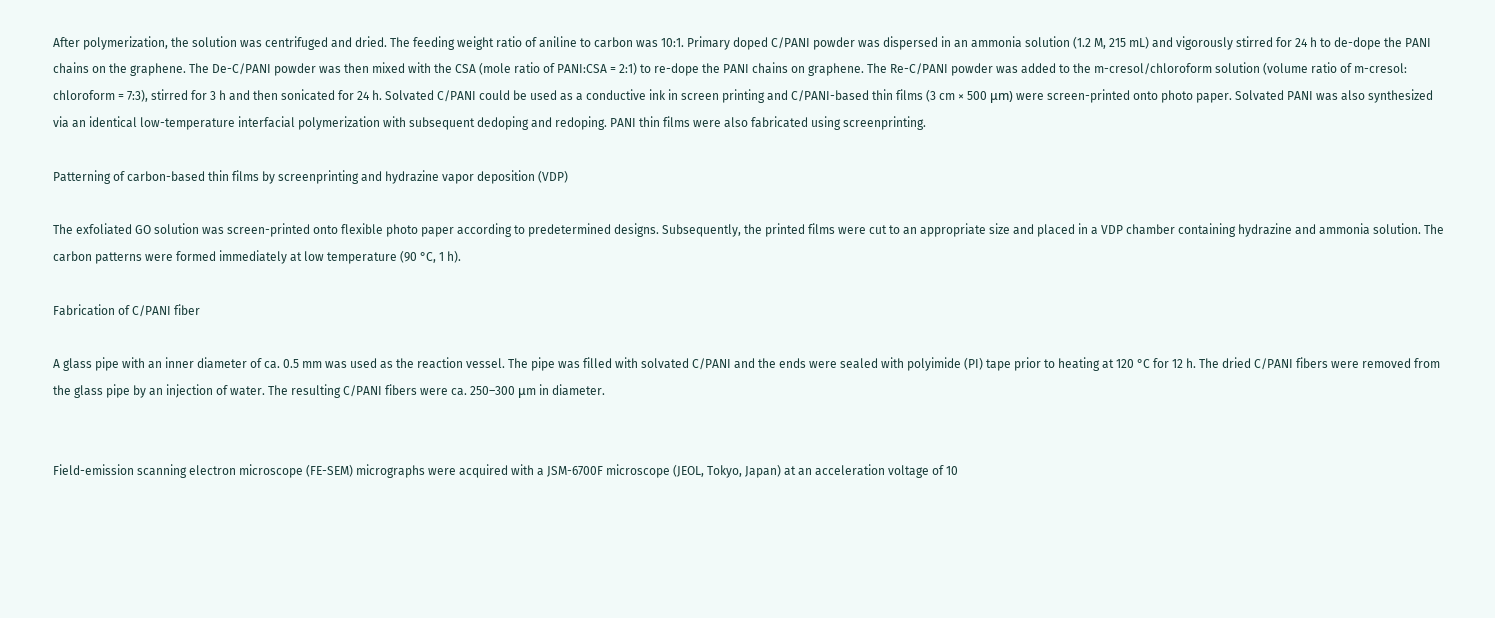After polymerization, the solution was centrifuged and dried. The feeding weight ratio of aniline to carbon was 10:1. Primary doped C/PANI powder was dispersed in an ammonia solution (1.2 M, 215 mL) and vigorously stirred for 24 h to de-dope the PANI chains on the graphene. The De-C/PANI powder was then mixed with the CSA (mole ratio of PANI:CSA = 2:1) to re-dope the PANI chains on graphene. The Re-C/PANI powder was added to the m-cresol/chloroform solution (volume ratio of m-cresol: chloroform = 7:3), stirred for 3 h and then sonicated for 24 h. Solvated C/PANI could be used as a conductive ink in screen printing and C/PANI-based thin films (3 cm × 500 μm) were screen-printed onto photo paper. Solvated PANI was also synthesized via an identical low-temperature interfacial polymerization with subsequent dedoping and redoping. PANI thin films were also fabricated using screenprinting.

Patterning of carbon-based thin films by screenprinting and hydrazine vapor deposition (VDP)

The exfoliated GO solution was screen-printed onto flexible photo paper according to predetermined designs. Subsequently, the printed films were cut to an appropriate size and placed in a VDP chamber containing hydrazine and ammonia solution. The carbon patterns were formed immediately at low temperature (90 °C, 1 h).

Fabrication of C/PANI fiber

A glass pipe with an inner diameter of ca. 0.5 mm was used as the reaction vessel. The pipe was filled with solvated C/PANI and the ends were sealed with polyimide (PI) tape prior to heating at 120 °C for 12 h. The dried C/PANI fibers were removed from the glass pipe by an injection of water. The resulting C/PANI fibers were ca. 250–300 μm in diameter.


Field-emission scanning electron microscope (FE-SEM) micrographs were acquired with a JSM-6700F microscope (JEOL, Tokyo, Japan) at an acceleration voltage of 10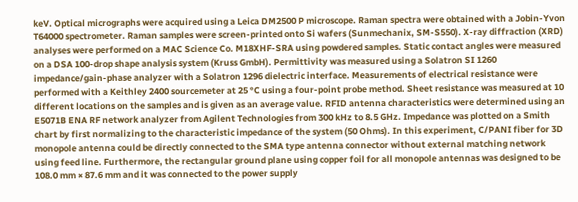keV. Optical micrographs were acquired using a Leica DM2500 P microscope. Raman spectra were obtained with a Jobin-Yvon T64000 spectrometer. Raman samples were screen-printed onto Si wafers (Sunmechanix, SM-S550). X-ray diffraction (XRD) analyses were performed on a MAC Science Co. M18XHF-SRA using powdered samples. Static contact angles were measured on a DSA 100-drop shape analysis system (Kruss GmbH). Permittivity was measured using a Solatron SI 1260 impedance/gain-phase analyzer with a Solatron 1296 dielectric interface. Measurements of electrical resistance were performed with a Keithley 2400 sourcemeter at 25 °C using a four-point probe method. Sheet resistance was measured at 10 different locations on the samples and is given as an average value. RFID antenna characteristics were determined using an E5071B ENA RF network analyzer from Agilent Technologies from 300 kHz to 8.5 GHz. Impedance was plotted on a Smith chart by first normalizing to the characteristic impedance of the system (50 Ohms). In this experiment, C/PANI fiber for 3D monopole antenna could be directly connected to the SMA type antenna connector without external matching network using feed line. Furthermore, the rectangular ground plane using copper foil for all monopole antennas was designed to be 108.0 mm × 87.6 mm and it was connected to the power supply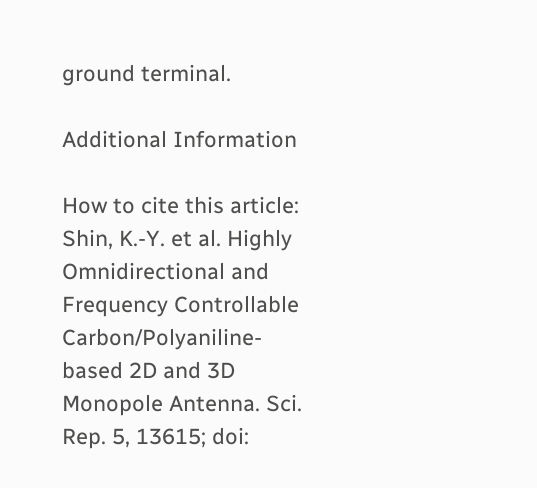ground terminal.

Additional Information

How to cite this article: Shin, K.-Y. et al. Highly Omnidirectional and Frequency Controllable Carbon/Polyaniline-based 2D and 3D Monopole Antenna. Sci. Rep. 5, 13615; doi: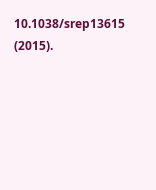10.1038/srep13615 (2015).